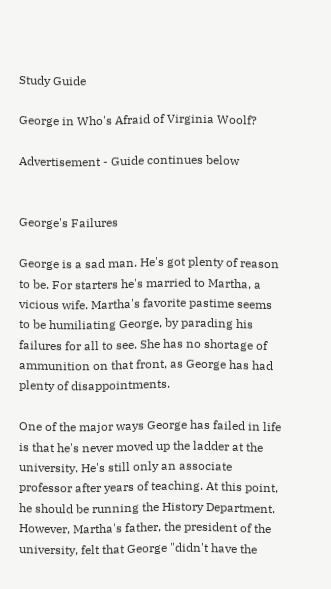Study Guide

George in Who's Afraid of Virginia Woolf?

Advertisement - Guide continues below


George's Failures

George is a sad man. He's got plenty of reason to be. For starters he's married to Martha, a vicious wife. Martha's favorite pastime seems to be humiliating George, by parading his failures for all to see. She has no shortage of ammunition on that front, as George has had plenty of disappointments.

One of the major ways George has failed in life is that he's never moved up the ladder at the university. He's still only an associate professor after years of teaching. At this point, he should be running the History Department. However, Martha's father, the president of the university, felt that George "didn't have the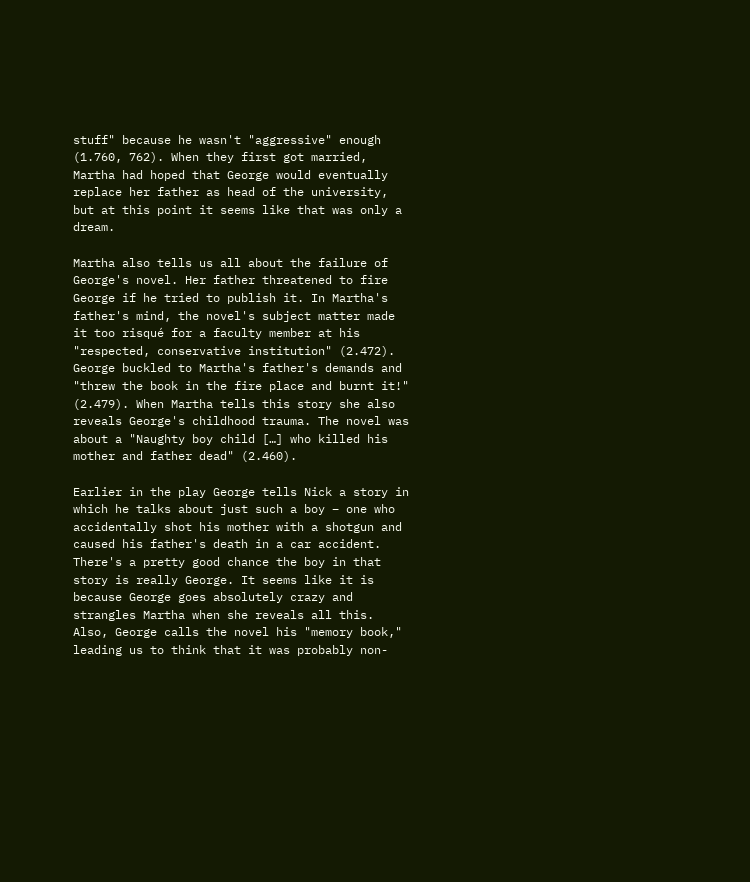stuff" because he wasn't "aggressive" enough (1.760, 762). When they first got married, Martha had hoped that George would eventually replace her father as head of the university, but at this point it seems like that was only a dream.

Martha also tells us all about the failure of George's novel. Her father threatened to fire George if he tried to publish it. In Martha's father's mind, the novel's subject matter made it too risqué for a faculty member at his "respected, conservative institution" (2.472). George buckled to Martha's father's demands and "threw the book in the fire place and burnt it!" (2.479). When Martha tells this story she also reveals George's childhood trauma. The novel was about a "Naughty boy child […] who killed his mother and father dead" (2.460).

Earlier in the play George tells Nick a story in which he talks about just such a boy – one who accidentally shot his mother with a shotgun and caused his father's death in a car accident. There's a pretty good chance the boy in that story is really George. It seems like it is because George goes absolutely crazy and strangles Martha when she reveals all this. Also, George calls the novel his "memory book," leading us to think that it was probably non-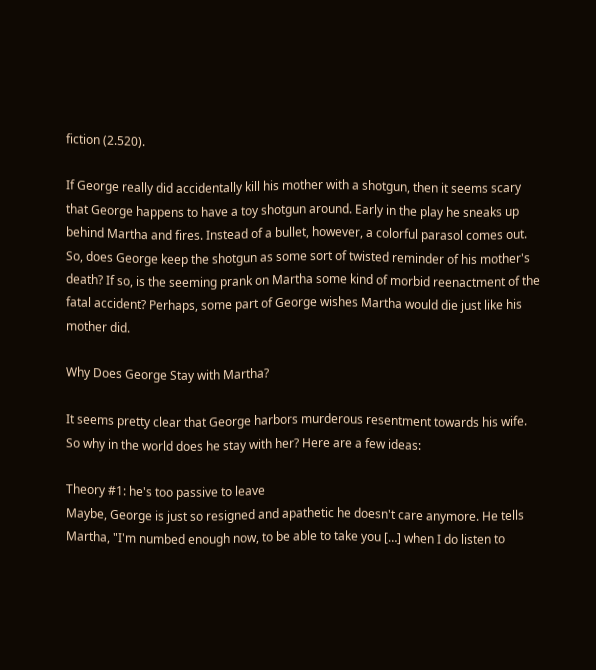fiction (2.520).

If George really did accidentally kill his mother with a shotgun, then it seems scary that George happens to have a toy shotgun around. Early in the play he sneaks up behind Martha and fires. Instead of a bullet, however, a colorful parasol comes out. So, does George keep the shotgun as some sort of twisted reminder of his mother's death? If so, is the seeming prank on Martha some kind of morbid reenactment of the fatal accident? Perhaps, some part of George wishes Martha would die just like his mother did.

Why Does George Stay with Martha?

It seems pretty clear that George harbors murderous resentment towards his wife. So why in the world does he stay with her? Here are a few ideas:

Theory #1: he's too passive to leave
Maybe, George is just so resigned and apathetic he doesn't care anymore. He tells Martha, "I'm numbed enough now, to be able to take you […] when I do listen to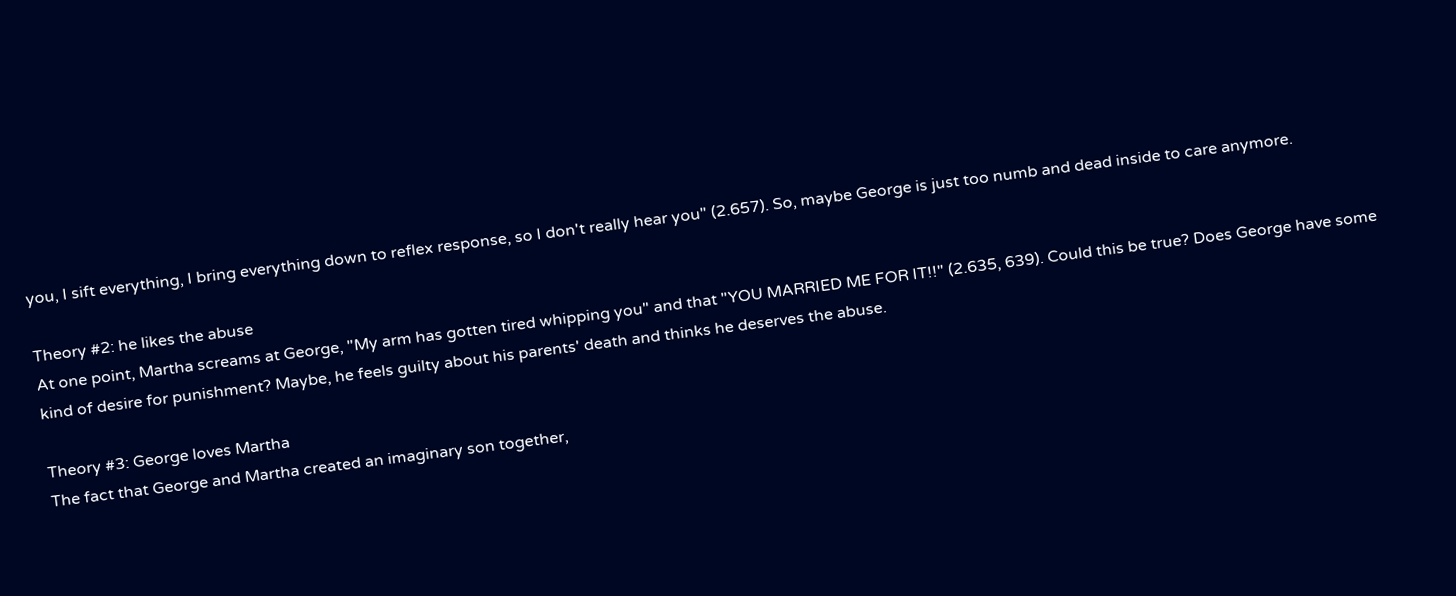you, I sift everything, I bring everything down to reflex response, so I don't really hear you" (2.657). So, maybe George is just too numb and dead inside to care anymore.

Theory #2: he likes the abuse
At one point, Martha screams at George, "My arm has gotten tired whipping you" and that "YOU MARRIED ME FOR IT!!" (2.635, 639). Could this be true? Does George have some kind of desire for punishment? Maybe, he feels guilty about his parents' death and thinks he deserves the abuse.

Theory #3: George loves Martha
The fact that George and Martha created an imaginary son together,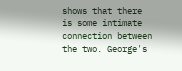shows that there is some intimate connection between the two. George's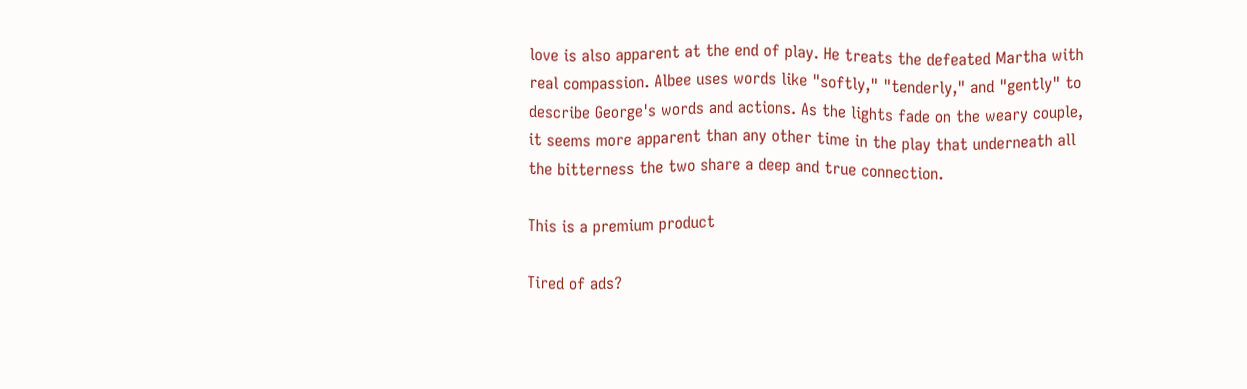love is also apparent at the end of play. He treats the defeated Martha with real compassion. Albee uses words like "softly," "tenderly," and "gently" to describe George's words and actions. As the lights fade on the weary couple, it seems more apparent than any other time in the play that underneath all the bitterness the two share a deep and true connection.

This is a premium product

Tired of ads?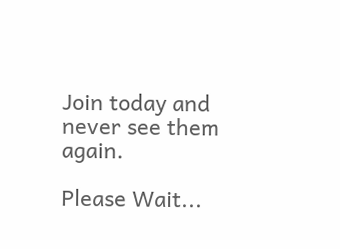Join today and never see them again.

Please Wait...